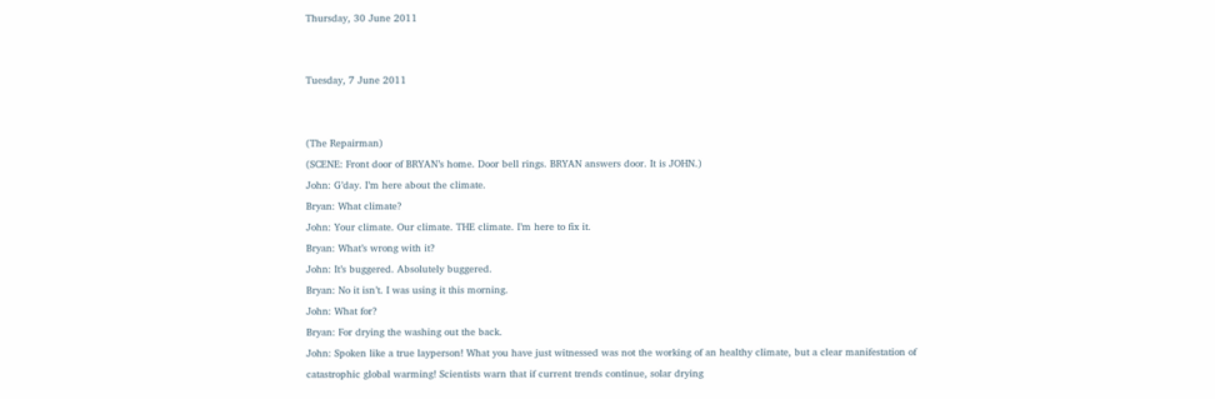Thursday, 30 June 2011


Tuesday, 7 June 2011


(The Repairman)
(SCENE: Front door of BRYAN’s home. Door bell rings. BRYAN answers door. It is JOHN.)
John: G’day. I’m here about the climate.
Bryan: What climate?
John: Your climate. Our climate. THE climate. I’m here to fix it.
Bryan: What’s wrong with it?
John: It’s buggered. Absolutely buggered.
Bryan: No it isn’t. I was using it this morning.
John: What for?
Bryan: For drying the washing out the back.
John: Spoken like a true layperson! What you have just witnessed was not the working of an healthy climate, but a clear manifestation of catastrophic global warming! Scientists warn that if current trends continue, solar drying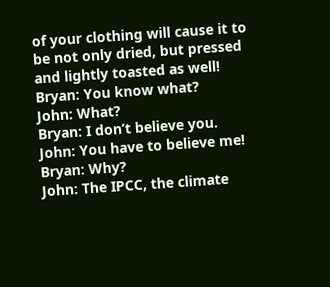of your clothing will cause it to be not only dried, but pressed and lightly toasted as well!
Bryan: You know what?
John: What?
Bryan: I don’t believe you.
John: You have to believe me!
Bryan: Why?
John: The IPCC, the climate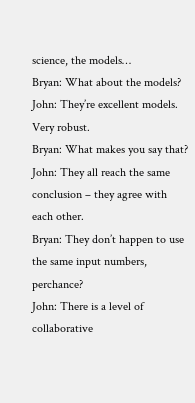science, the models…
Bryan: What about the models?
John: They’re excellent models. Very robust.
Bryan: What makes you say that?
John: They all reach the same conclusion – they agree with each other.
Bryan: They don’t happen to use the same input numbers, perchance?
John: There is a level of collaborative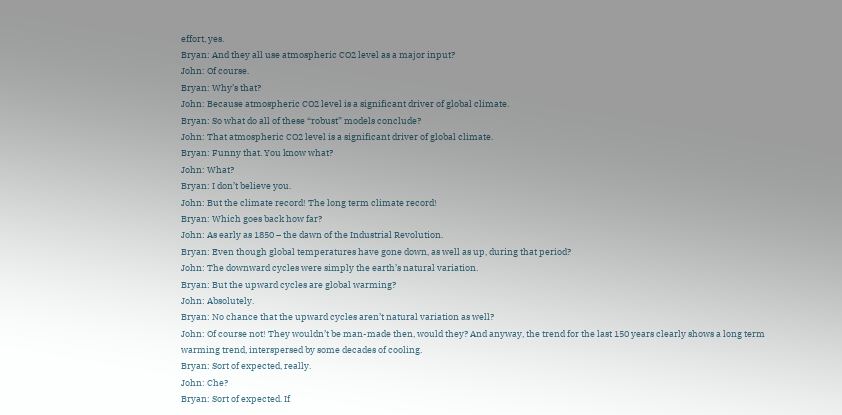effort, yes.
Bryan: And they all use atmospheric CO2 level as a major input?
John: Of course.
Bryan: Why’s that?
John: Because atmospheric CO2 level is a significant driver of global climate.
Bryan: So what do all of these “robust” models conclude?
John: That atmospheric CO2 level is a significant driver of global climate.
Bryan: Funny that. You know what?
John: What?
Bryan: I don’t believe you.
John: But the climate record! The long term climate record!
Bryan: Which goes back how far?
John: As early as 1850 – the dawn of the Industrial Revolution.
Bryan: Even though global temperatures have gone down, as well as up, during that period?
John: The downward cycles were simply the earth’s natural variation.
Bryan: But the upward cycles are global warming?
John: Absolutely.
Bryan: No chance that the upward cycles aren’t natural variation as well?
John: Of course not! They wouldn’t be man-made then, would they? And anyway, the trend for the last 150 years clearly shows a long term warming trend, interspersed by some decades of cooling.
Bryan: Sort of expected, really.
John: Che?
Bryan: Sort of expected. If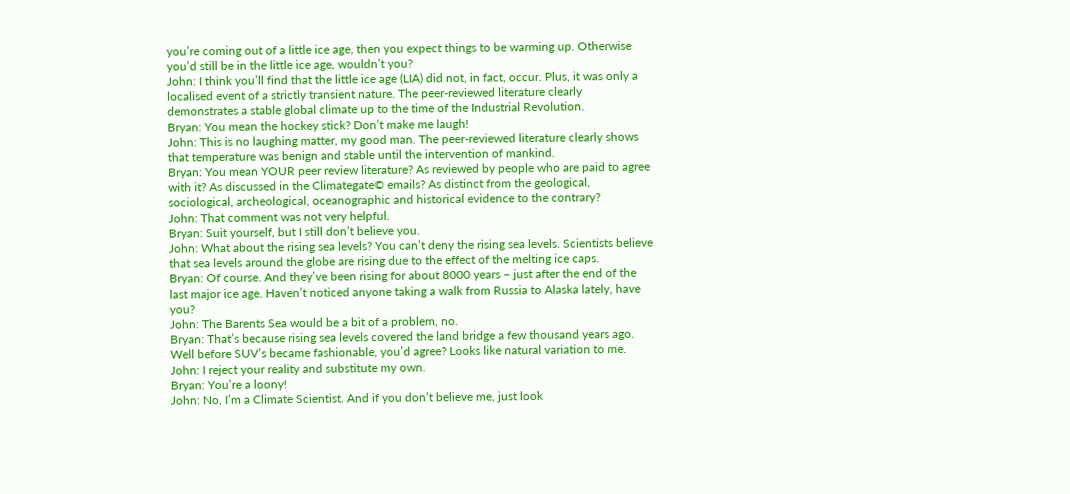you’re coming out of a little ice age, then you expect things to be warming up. Otherwise you’d still be in the little ice age, wouldn’t you?
John: I think you’ll find that the little ice age (LIA) did not, in fact, occur. Plus, it was only a localised event of a strictly transient nature. The peer-reviewed literature clearly demonstrates a stable global climate up to the time of the Industrial Revolution.
Bryan: You mean the hockey stick? Don’t make me laugh!
John: This is no laughing matter, my good man. The peer-reviewed literature clearly shows that temperature was benign and stable until the intervention of mankind.
Bryan: You mean YOUR peer review literature? As reviewed by people who are paid to agree with it? As discussed in the Climategate© emails? As distinct from the geological, sociological, archeological, oceanographic and historical evidence to the contrary?
John: That comment was not very helpful.
Bryan: Suit yourself, but I still don’t believe you.
John: What about the rising sea levels? You can’t deny the rising sea levels. Scientists believe that sea levels around the globe are rising due to the effect of the melting ice caps.
Bryan: Of course. And they’ve been rising for about 8000 years – just after the end of the last major ice age. Haven’t noticed anyone taking a walk from Russia to Alaska lately, have you?
John: The Barents Sea would be a bit of a problem, no.
Bryan: That’s because rising sea levels covered the land bridge a few thousand years ago. Well before SUV’s became fashionable, you’d agree? Looks like natural variation to me.
John: I reject your reality and substitute my own.
Bryan: You’re a loony!
John: No, I’m a Climate Scientist. And if you don’t believe me, just look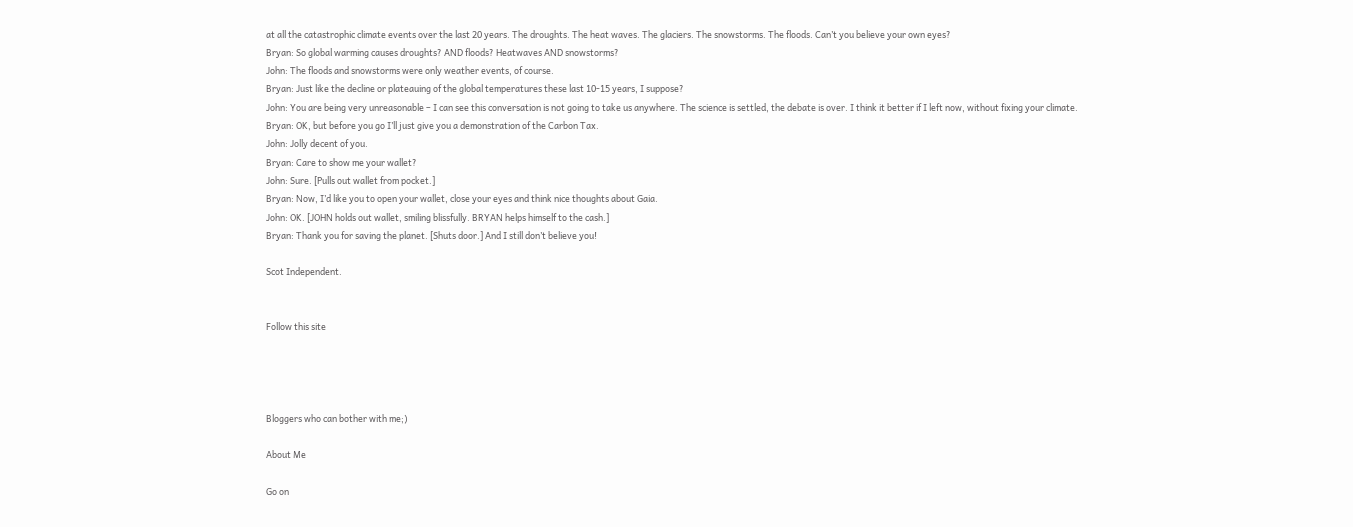at all the catastrophic climate events over the last 20 years. The droughts. The heat waves. The glaciers. The snowstorms. The floods. Can’t you believe your own eyes?
Bryan: So global warming causes droughts? AND floods? Heatwaves AND snowstorms?
John: The floods and snowstorms were only weather events, of course.
Bryan: Just like the decline or plateauing of the global temperatures these last 10-15 years, I suppose?
John: You are being very unreasonable – I can see this conversation is not going to take us anywhere. The science is settled, the debate is over. I think it better if I left now, without fixing your climate.
Bryan: OK, but before you go I’ll just give you a demonstration of the Carbon Tax.
John: Jolly decent of you.
Bryan: Care to show me your wallet?
John: Sure. [Pulls out wallet from pocket.]
Bryan: Now, I’d like you to open your wallet, close your eyes and think nice thoughts about Gaia.
John: OK. [JOHN holds out wallet, smiling blissfully. BRYAN helps himself to the cash.]
Bryan: Thank you for saving the planet. [Shuts door.] And I still don’t believe you!

Scot Independent.


Follow this site




Bloggers who can bother with me;)

About Me

Go on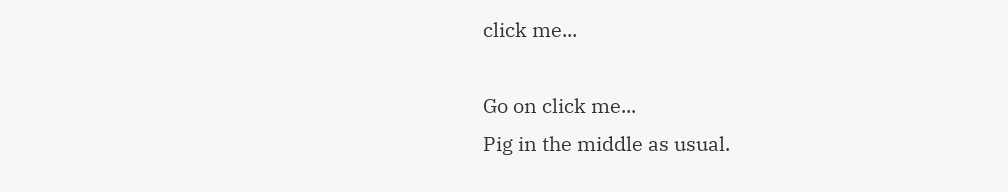click me...

Go on click me...
Pig in the middle as usual.